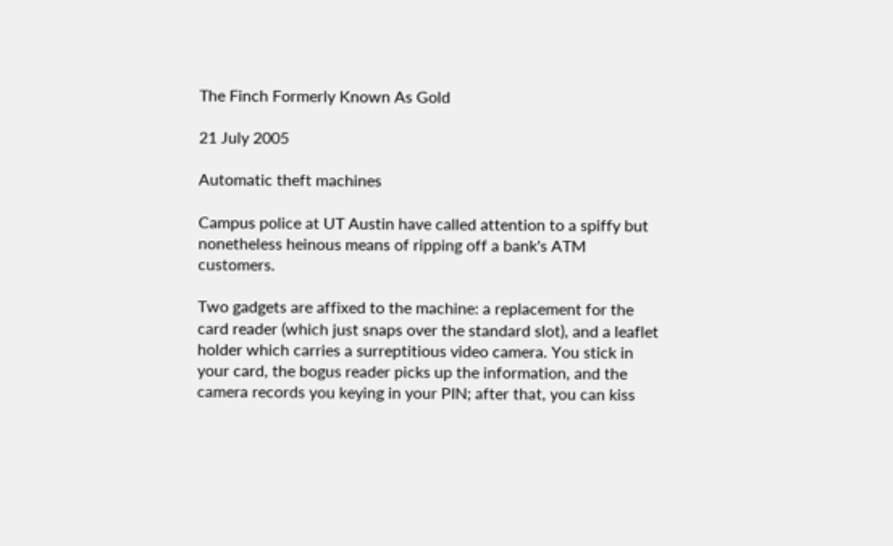The Finch Formerly Known As Gold

21 July 2005

Automatic theft machines

Campus police at UT Austin have called attention to a spiffy but nonetheless heinous means of ripping off a bank's ATM customers.

Two gadgets are affixed to the machine: a replacement for the card reader (which just snaps over the standard slot), and a leaflet holder which carries a surreptitious video camera. You stick in your card, the bogus reader picks up the information, and the camera records you keying in your PIN; after that, you can kiss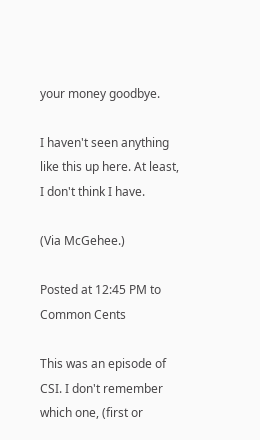your money goodbye.

I haven't seen anything like this up here. At least, I don't think I have.

(Via McGehee.)

Posted at 12:45 PM to Common Cents

This was an episode of CSI. I don't remember which one, (first or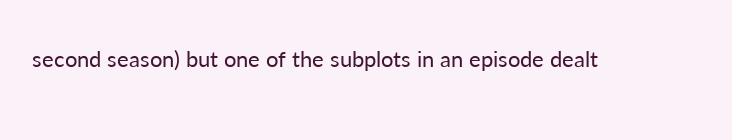second season) but one of the subplots in an episode dealt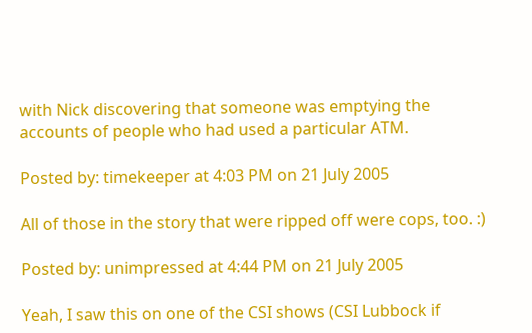with Nick discovering that someone was emptying the accounts of people who had used a particular ATM.

Posted by: timekeeper at 4:03 PM on 21 July 2005

All of those in the story that were ripped off were cops, too. :)

Posted by: unimpressed at 4:44 PM on 21 July 2005

Yeah, I saw this on one of the CSI shows (CSI Lubbock if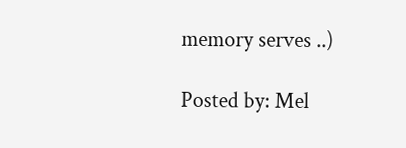memory serves ..)

Posted by: Mel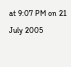at 9:07 PM on 21 July 2005